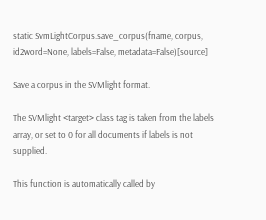static SvmLightCorpus.save_corpus(fname, corpus, id2word=None, labels=False, metadata=False)[source]

Save a corpus in the SVMlight format.

The SVMlight <target> class tag is taken from the labels array, or set to 0 for all documents if labels is not supplied.

This function is automatically called by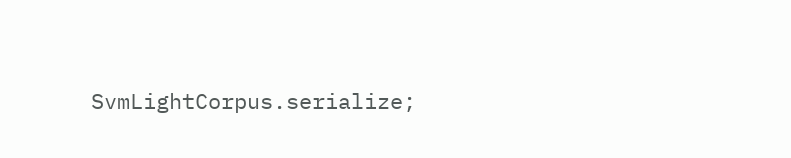SvmLightCorpus.serialize;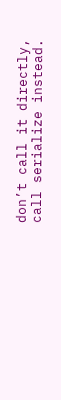don’t call it directly, call serialize instead.